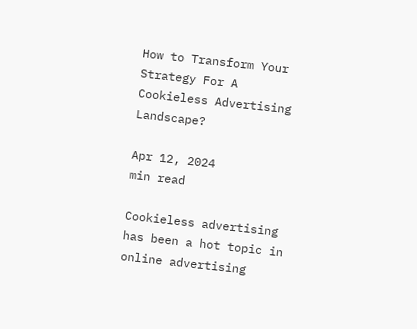How to Transform Your Strategy For A Cookieless Advertising Landscape?

Apr 12, 2024
min read

Cookieless advertising has been a hot topic in online advertising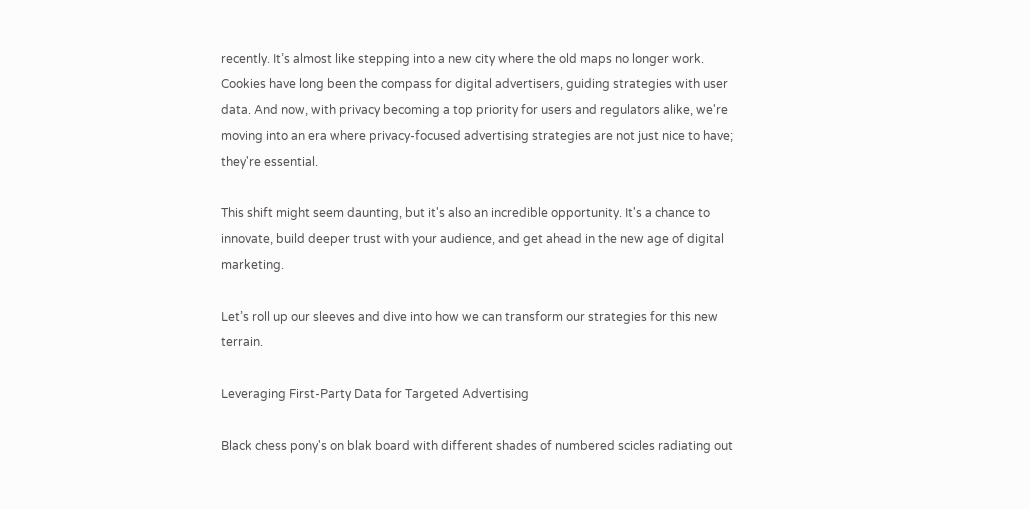recently. It’s almost like stepping into a new city where the old maps no longer work. Cookies have long been the compass for digital advertisers, guiding strategies with user data. And now, with privacy becoming a top priority for users and regulators alike, we're moving into an era where privacy-focused advertising strategies are not just nice to have; they're essential.

This shift might seem daunting, but it's also an incredible opportunity. It's a chance to innovate, build deeper trust with your audience, and get ahead in the new age of digital marketing.

Let’s roll up our sleeves and dive into how we can transform our strategies for this new terrain.

Leveraging First-Party Data for Targeted Advertising

Black chess pony's on blak board with different shades of numbered scicles radiating out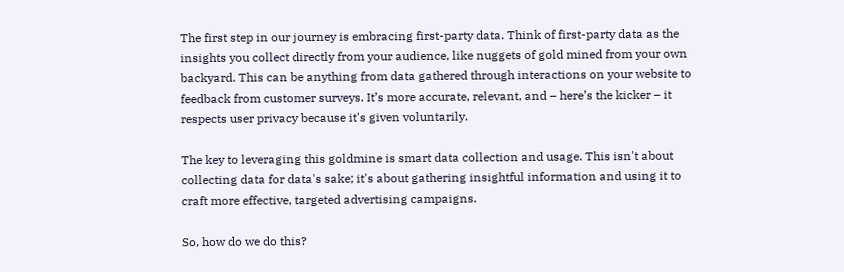The first step in our journey is embracing first-party data. Think of first-party data as the insights you collect directly from your audience, like nuggets of gold mined from your own backyard. This can be anything from data gathered through interactions on your website to feedback from customer surveys. It’s more accurate, relevant, and – here’s the kicker – it respects user privacy because it's given voluntarily.

The key to leveraging this goldmine is smart data collection and usage. This isn't about collecting data for data's sake; it's about gathering insightful information and using it to craft more effective, targeted advertising campaigns.

So, how do we do this?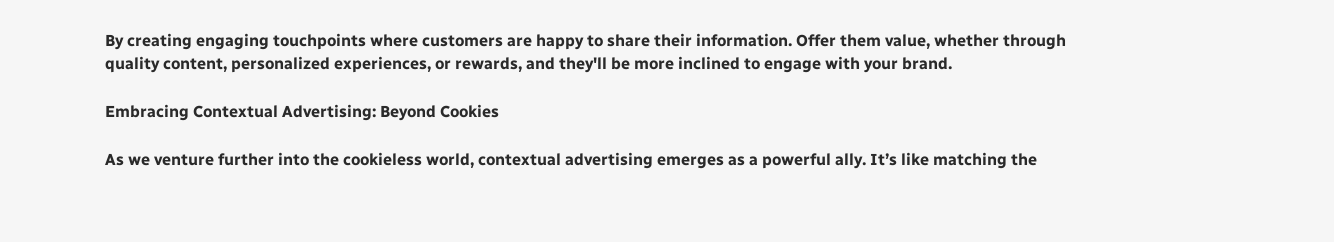By creating engaging touchpoints where customers are happy to share their information. Offer them value, whether through quality content, personalized experiences, or rewards, and they'll be more inclined to engage with your brand.

Embracing Contextual Advertising: Beyond Cookies

As we venture further into the cookieless world, contextual advertising emerges as a powerful ally. It’s like matching the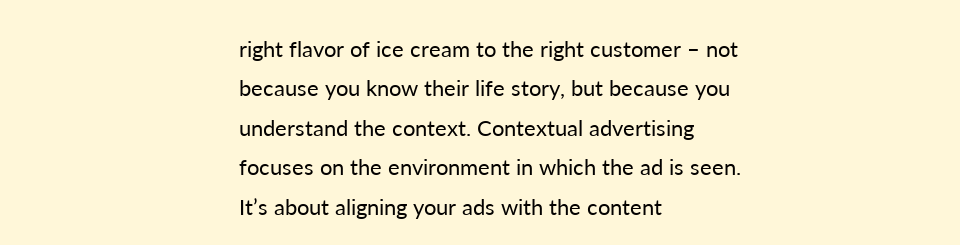right flavor of ice cream to the right customer – not because you know their life story, but because you understand the context. Contextual advertising focuses on the environment in which the ad is seen. It’s about aligning your ads with the content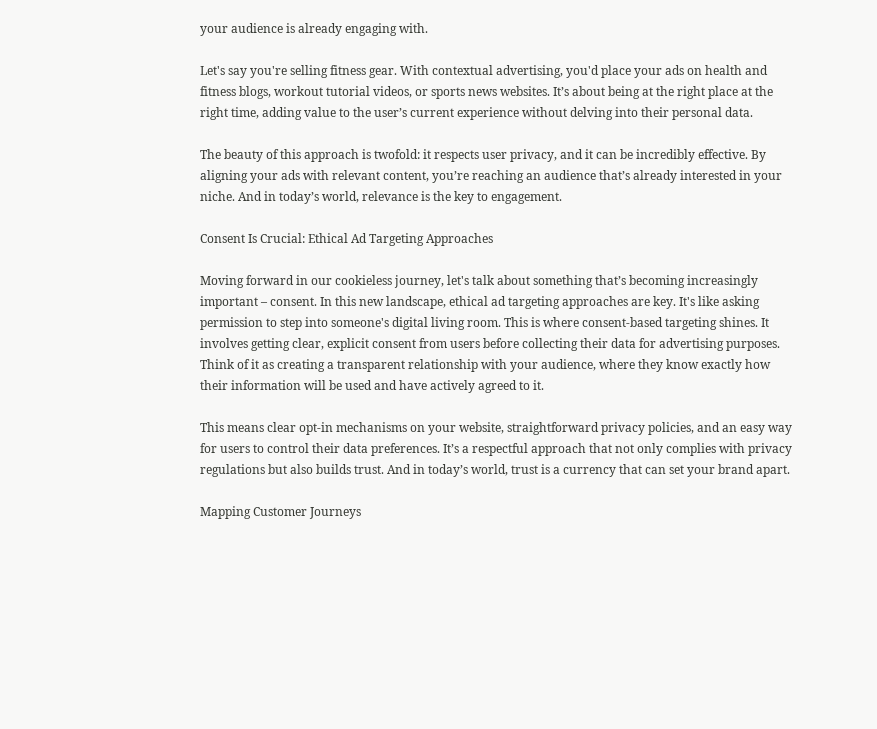your audience is already engaging with.

Let's say you're selling fitness gear. With contextual advertising, you'd place your ads on health and fitness blogs, workout tutorial videos, or sports news websites. It’s about being at the right place at the right time, adding value to the user’s current experience without delving into their personal data.

The beauty of this approach is twofold: it respects user privacy, and it can be incredibly effective. By aligning your ads with relevant content, you’re reaching an audience that’s already interested in your niche. And in today’s world, relevance is the key to engagement.

Consent Is Crucial: Ethical Ad Targeting Approaches

Moving forward in our cookieless journey, let's talk about something that’s becoming increasingly important – consent. In this new landscape, ethical ad targeting approaches are key. It's like asking permission to step into someone's digital living room. This is where consent-based targeting shines. It involves getting clear, explicit consent from users before collecting their data for advertising purposes. Think of it as creating a transparent relationship with your audience, where they know exactly how their information will be used and have actively agreed to it.

This means clear opt-in mechanisms on your website, straightforward privacy policies, and an easy way for users to control their data preferences. It’s a respectful approach that not only complies with privacy regulations but also builds trust. And in today’s world, trust is a currency that can set your brand apart.

Mapping Customer Journeys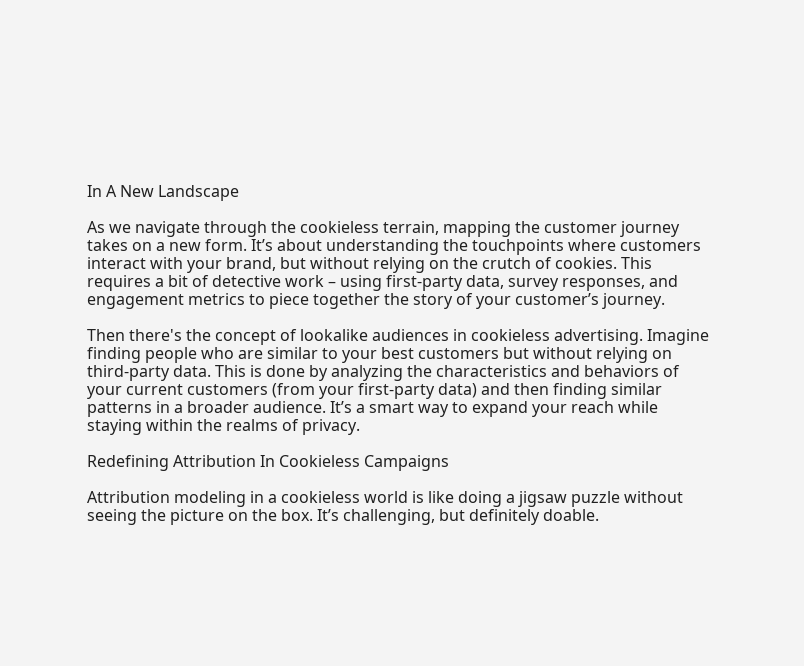In A New Landscape

As we navigate through the cookieless terrain, mapping the customer journey takes on a new form. It’s about understanding the touchpoints where customers interact with your brand, but without relying on the crutch of cookies. This requires a bit of detective work – using first-party data, survey responses, and engagement metrics to piece together the story of your customer’s journey.

Then there's the concept of lookalike audiences in cookieless advertising. Imagine finding people who are similar to your best customers but without relying on third-party data. This is done by analyzing the characteristics and behaviors of your current customers (from your first-party data) and then finding similar patterns in a broader audience. It’s a smart way to expand your reach while staying within the realms of privacy.

Redefining Attribution In Cookieless Campaigns

Attribution modeling in a cookieless world is like doing a jigsaw puzzle without seeing the picture on the box. It’s challenging, but definitely doable.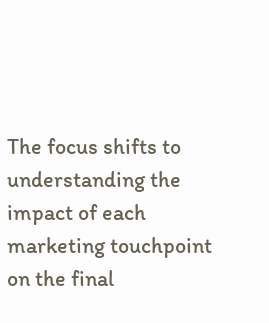The focus shifts to understanding the impact of each marketing touchpoint on the final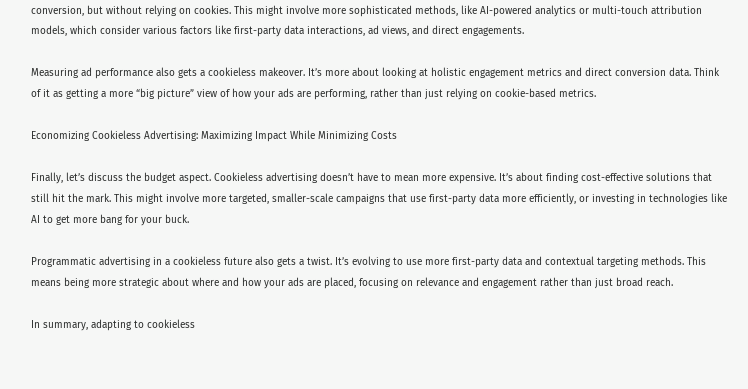conversion, but without relying on cookies. This might involve more sophisticated methods, like AI-powered analytics or multi-touch attribution models, which consider various factors like first-party data interactions, ad views, and direct engagements.

Measuring ad performance also gets a cookieless makeover. It’s more about looking at holistic engagement metrics and direct conversion data. Think of it as getting a more “big picture” view of how your ads are performing, rather than just relying on cookie-based metrics.

Economizing Cookieless Advertising: Maximizing Impact While Minimizing Costs

Finally, let’s discuss the budget aspect. Cookieless advertising doesn’t have to mean more expensive. It’s about finding cost-effective solutions that still hit the mark. This might involve more targeted, smaller-scale campaigns that use first-party data more efficiently, or investing in technologies like AI to get more bang for your buck.

Programmatic advertising in a cookieless future also gets a twist. It’s evolving to use more first-party data and contextual targeting methods. This means being more strategic about where and how your ads are placed, focusing on relevance and engagement rather than just broad reach.

In summary, adapting to cookieless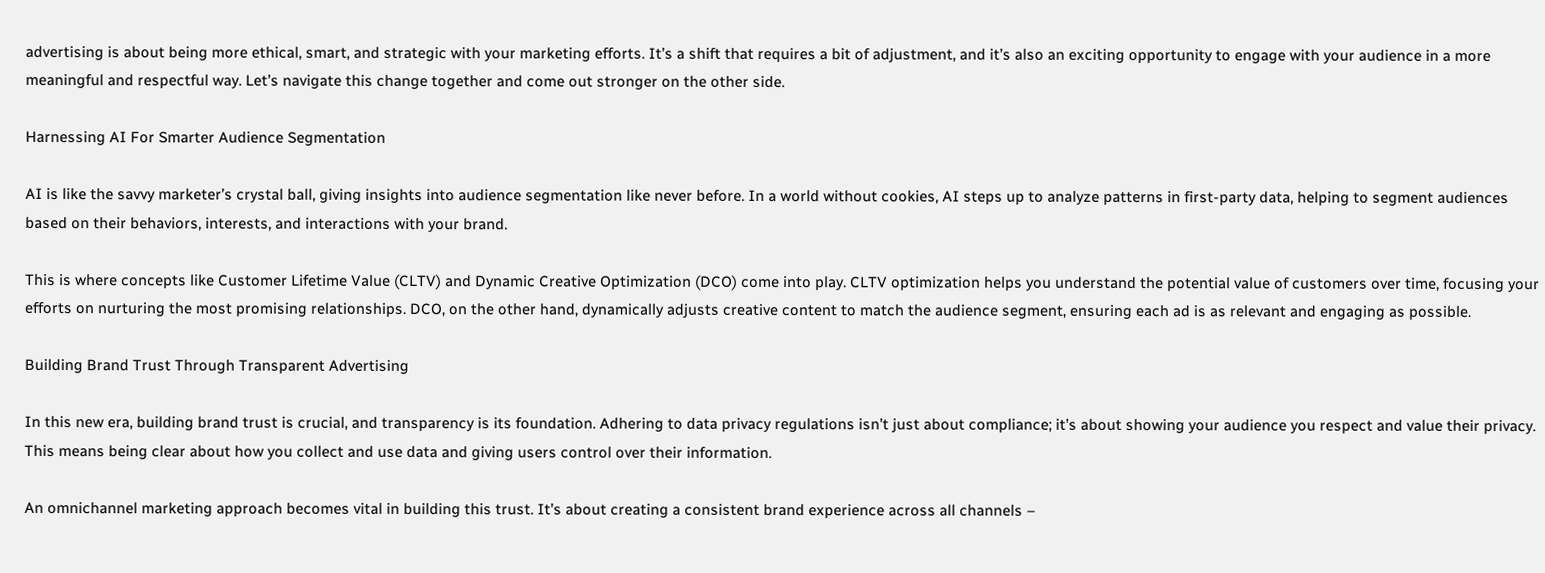advertising is about being more ethical, smart, and strategic with your marketing efforts. It’s a shift that requires a bit of adjustment, and it’s also an exciting opportunity to engage with your audience in a more meaningful and respectful way. Let’s navigate this change together and come out stronger on the other side.

Harnessing AI For Smarter Audience Segmentation

AI is like the savvy marketer’s crystal ball, giving insights into audience segmentation like never before. In a world without cookies, AI steps up to analyze patterns in first-party data, helping to segment audiences based on their behaviors, interests, and interactions with your brand.

This is where concepts like Customer Lifetime Value (CLTV) and Dynamic Creative Optimization (DCO) come into play. CLTV optimization helps you understand the potential value of customers over time, focusing your efforts on nurturing the most promising relationships. DCO, on the other hand, dynamically adjusts creative content to match the audience segment, ensuring each ad is as relevant and engaging as possible.

Building Brand Trust Through Transparent Advertising

In this new era, building brand trust is crucial, and transparency is its foundation. Adhering to data privacy regulations isn’t just about compliance; it’s about showing your audience you respect and value their privacy. This means being clear about how you collect and use data and giving users control over their information.

An omnichannel marketing approach becomes vital in building this trust. It’s about creating a consistent brand experience across all channels –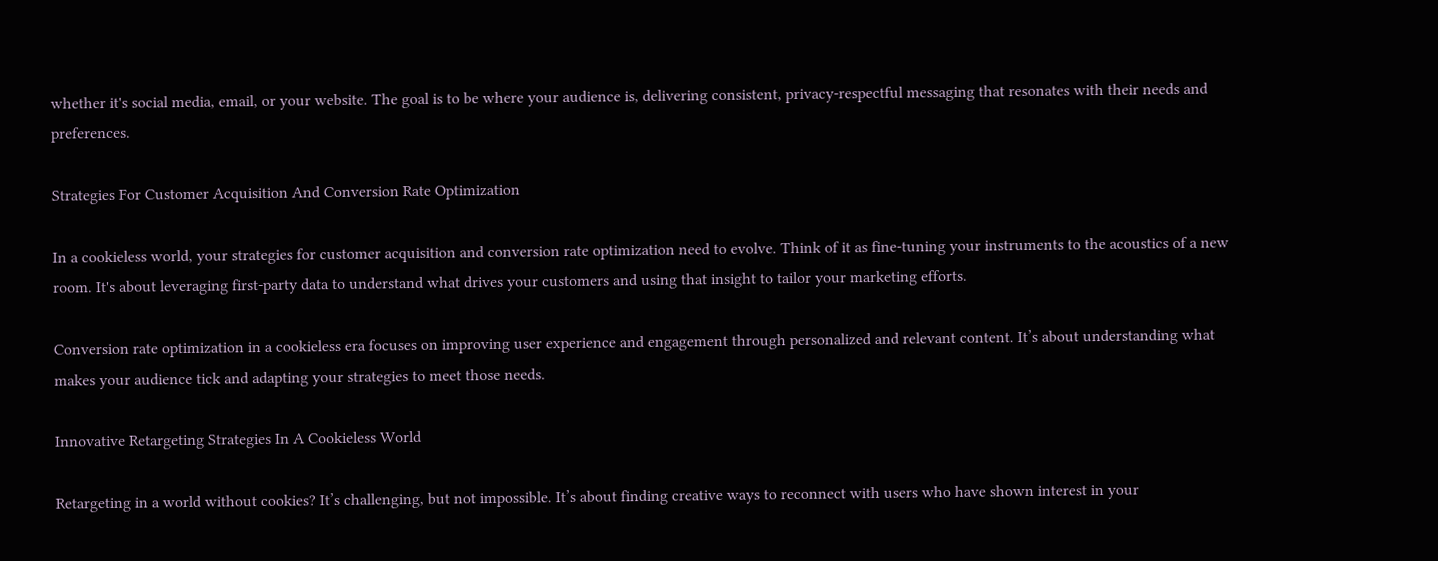whether it's social media, email, or your website. The goal is to be where your audience is, delivering consistent, privacy-respectful messaging that resonates with their needs and preferences.

Strategies For Customer Acquisition And Conversion Rate Optimization

In a cookieless world, your strategies for customer acquisition and conversion rate optimization need to evolve. Think of it as fine-tuning your instruments to the acoustics of a new room. It's about leveraging first-party data to understand what drives your customers and using that insight to tailor your marketing efforts.

Conversion rate optimization in a cookieless era focuses on improving user experience and engagement through personalized and relevant content. It’s about understanding what makes your audience tick and adapting your strategies to meet those needs.

Innovative Retargeting Strategies In A Cookieless World

Retargeting in a world without cookies? It’s challenging, but not impossible. It’s about finding creative ways to reconnect with users who have shown interest in your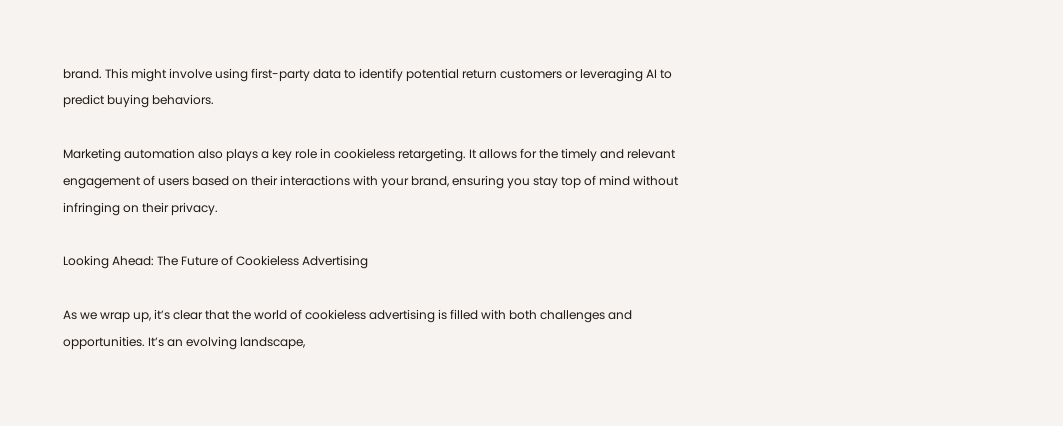brand. This might involve using first-party data to identify potential return customers or leveraging AI to predict buying behaviors.

Marketing automation also plays a key role in cookieless retargeting. It allows for the timely and relevant engagement of users based on their interactions with your brand, ensuring you stay top of mind without infringing on their privacy.

Looking Ahead: The Future of Cookieless Advertising

As we wrap up, it’s clear that the world of cookieless advertising is filled with both challenges and opportunities. It’s an evolving landscape,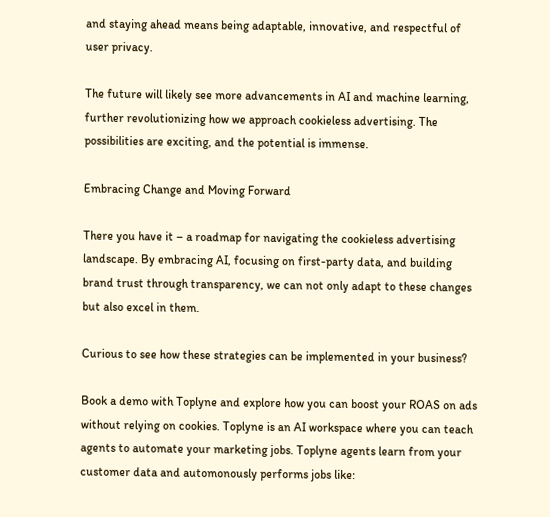and staying ahead means being adaptable, innovative, and respectful of user privacy.

The future will likely see more advancements in AI and machine learning, further revolutionizing how we approach cookieless advertising. The possibilities are exciting, and the potential is immense.

Embracing Change and Moving Forward

There you have it – a roadmap for navigating the cookieless advertising landscape. By embracing AI, focusing on first-party data, and building brand trust through transparency, we can not only adapt to these changes but also excel in them.

Curious to see how these strategies can be implemented in your business?

Book a demo with Toplyne and explore how you can boost your ROAS on ads without relying on cookies. Toplyne is an AI workspace where you can teach agents to automate your marketing jobs. Toplyne agents learn from your customer data and automonously performs jobs like: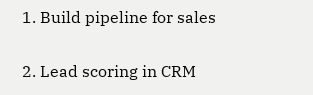1. Build pipeline for sales

2. Lead scoring in CRM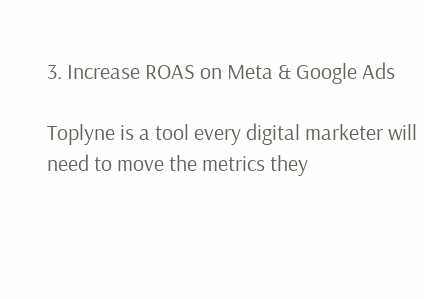3. Increase ROAS on Meta & Google Ads

Toplyne is a tool every digital marketer will need to move the metrics they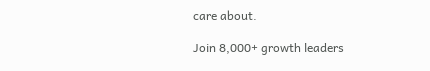care about.

Join 8,000+ growth leaders